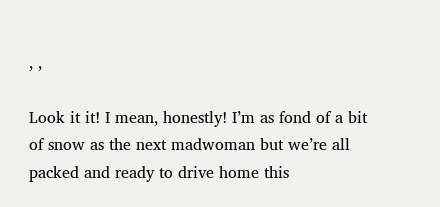, ,

Look it it! I mean, honestly! I’m as fond of a bit of snow as the next madwoman but we’re all packed and ready to drive home this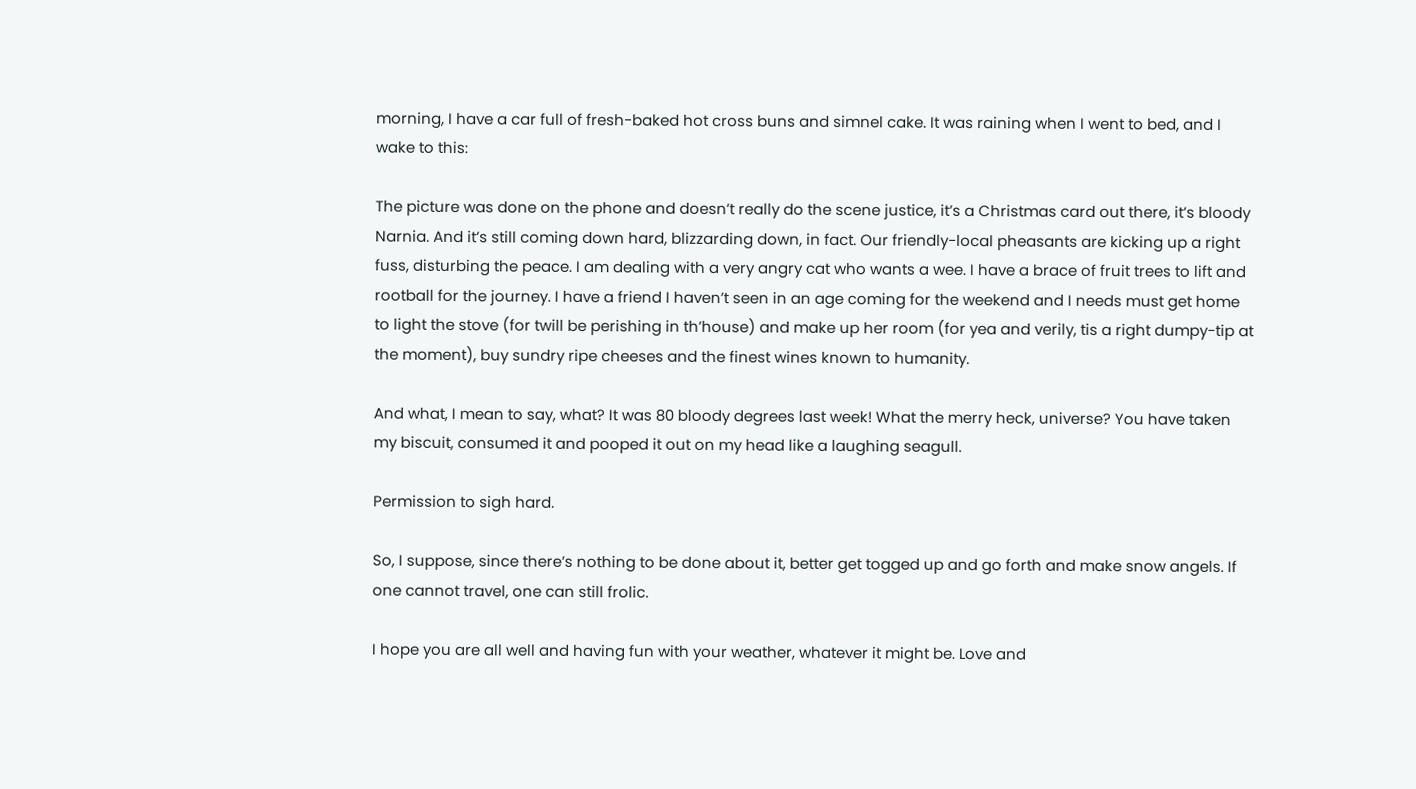morning, I have a car full of fresh-baked hot cross buns and simnel cake. It was raining when I went to bed, and I wake to this:

The picture was done on the phone and doesn’t really do the scene justice, it’s a Christmas card out there, it’s bloody Narnia. And it’s still coming down hard, blizzarding down, in fact. Our friendly-local pheasants are kicking up a right fuss, disturbing the peace. I am dealing with a very angry cat who wants a wee. I have a brace of fruit trees to lift and rootball for the journey. I have a friend I haven’t seen in an age coming for the weekend and I needs must get home to light the stove (for twill be perishing in th’house) and make up her room (for yea and verily, tis a right dumpy-tip at the moment), buy sundry ripe cheeses and the finest wines known to humanity.

And what, I mean to say, what? It was 80 bloody degrees last week! What the merry heck, universe? You have taken my biscuit, consumed it and pooped it out on my head like a laughing seagull.

Permission to sigh hard.

So, I suppose, since there’s nothing to be done about it, better get togged up and go forth and make snow angels. If one cannot travel, one can still frolic.

I hope you are all well and having fun with your weather, whatever it might be. Love and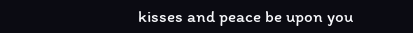kisses and peace be upon you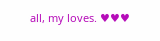all, my loves. ♥♥♥